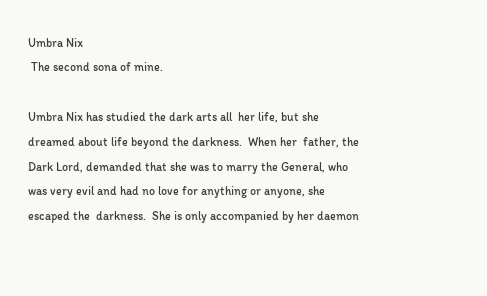Umbra Nix
 The second sona of mine.

Umbra Nix has studied the dark arts all  her life, but she dreamed about life beyond the darkness.  When her  father, the Dark Lord, demanded that she was to marry the General, who  was very evil and had no love for anything or anyone, she escaped the  darkness.  She is only accompanied by her daemon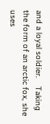and a loyal soldier.    Taking the form of an arctic fox, she uses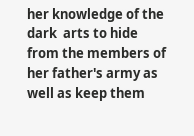her knowledge of the dark  arts to hide from the members of her father's army as well as keep them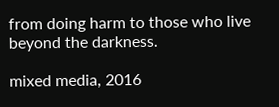from doing harm to those who live beyond the darkness.

mixed media, 2016